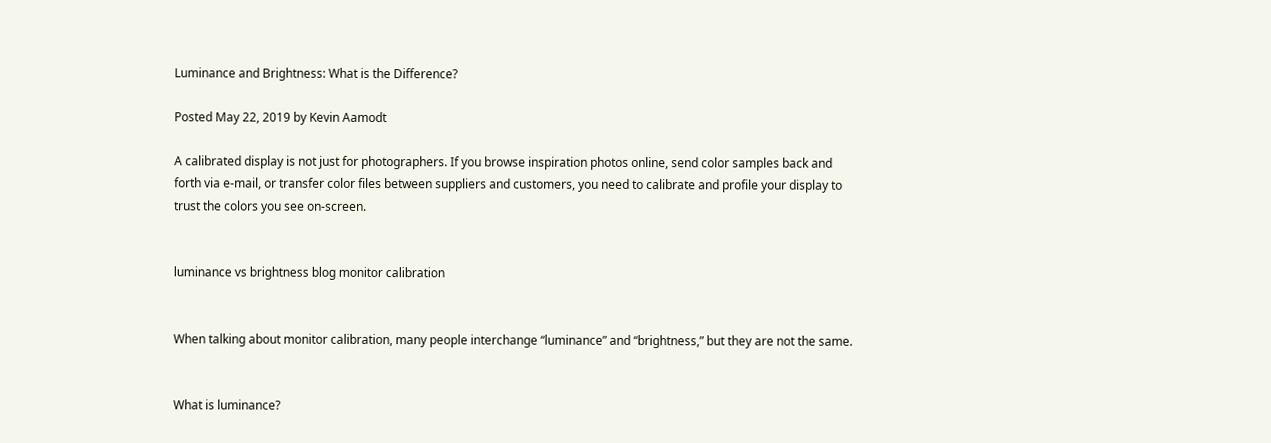Luminance and Brightness: What is the Difference?

Posted May 22, 2019 by Kevin Aamodt

A calibrated display is not just for photographers. If you browse inspiration photos online, send color samples back and forth via e-mail, or transfer color files between suppliers and customers, you need to calibrate and profile your display to trust the colors you see on-screen.


luminance vs brightness blog monitor calibration


When talking about monitor calibration, many people interchange “luminance” and “brightness,” but they are not the same.


What is luminance?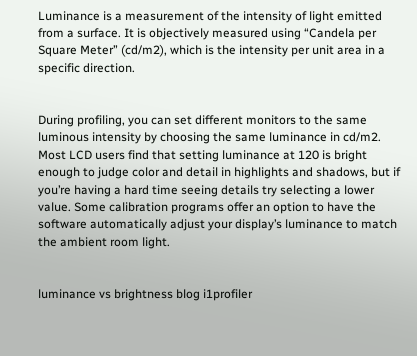Luminance is a measurement of the intensity of light emitted from a surface. It is objectively measured using “Candela per Square Meter” (cd/m2), which is the intensity per unit area in a specific direction.


During profiling, you can set different monitors to the same luminous intensity by choosing the same luminance in cd/m2. Most LCD users find that setting luminance at 120 is bright enough to judge color and detail in highlights and shadows, but if you’re having a hard time seeing details try selecting a lower value. Some calibration programs offer an option to have the software automatically adjust your display’s luminance to match the ambient room light.


luminance vs brightness blog i1profiler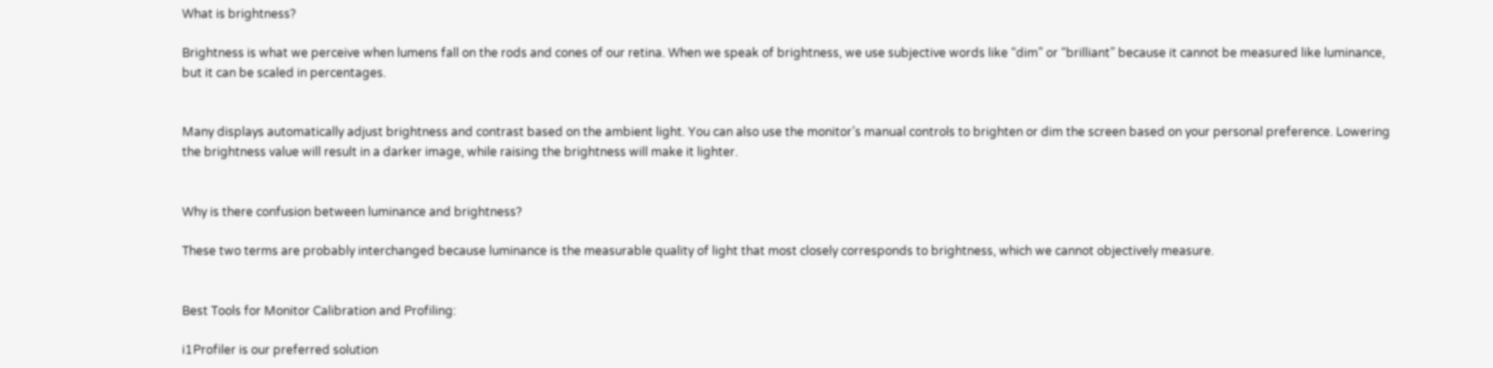What is brightness?

Brightness is what we perceive when lumens fall on the rods and cones of our retina. When we speak of brightness, we use subjective words like “dim” or “brilliant” because it cannot be measured like luminance, but it can be scaled in percentages.


Many displays automatically adjust brightness and contrast based on the ambient light. You can also use the monitor’s manual controls to brighten or dim the screen based on your personal preference. Lowering the brightness value will result in a darker image, while raising the brightness will make it lighter.


Why is there confusion between luminance and brightness?

These two terms are probably interchanged because luminance is the measurable quality of light that most closely corresponds to brightness, which we cannot objectively measure.


Best Tools for Monitor Calibration and Profiling:

i1Profiler is our preferred solution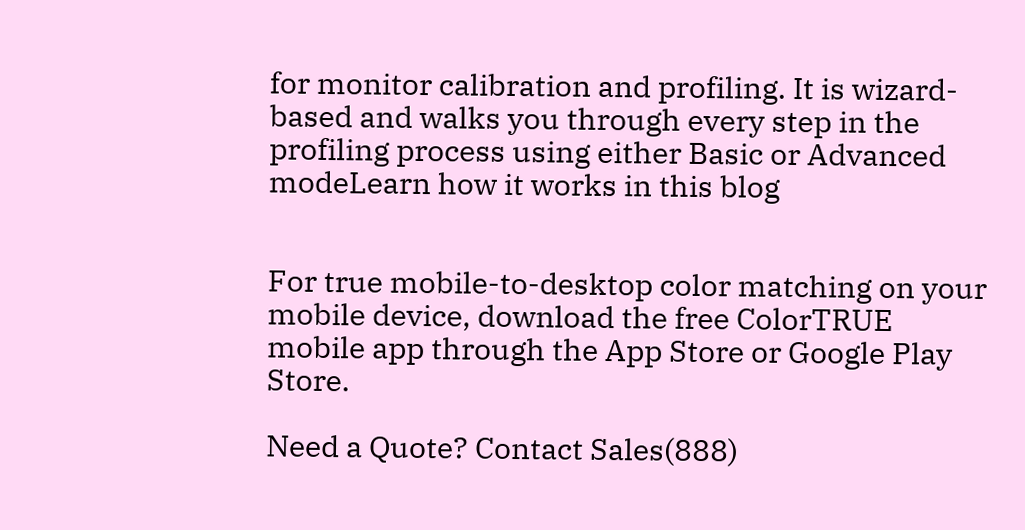for monitor calibration and profiling. It is wizard-based and walks you through every step in the profiling process using either Basic or Advanced modeLearn how it works in this blog


For true mobile-to-desktop color matching on your mobile device, download the free ColorTRUE mobile app through the App Store or Google Play Store.

Need a Quote? Contact Sales(888)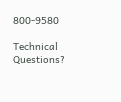800-9580

Technical Questions?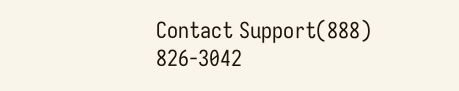Contact Support(888) 826-3042